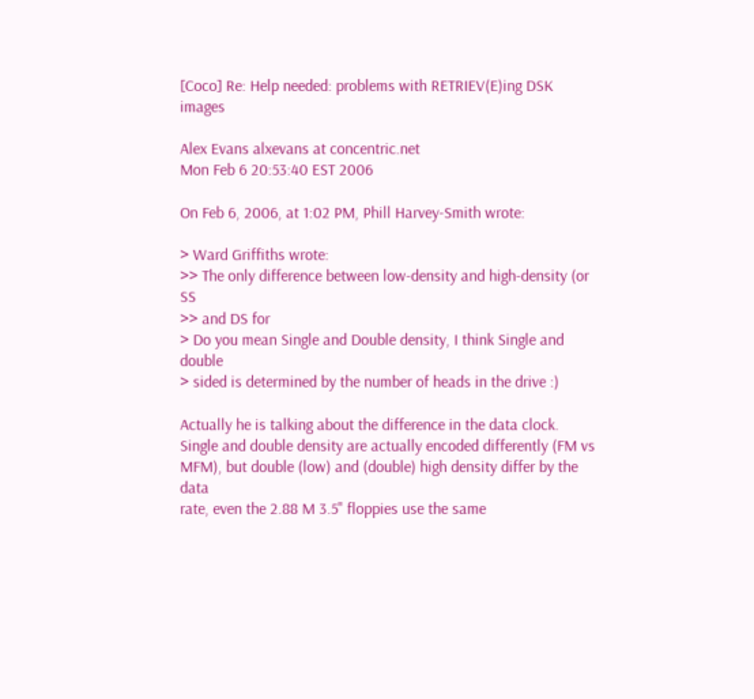[Coco] Re: Help needed: problems with RETRIEV(E)ing DSK images

Alex Evans alxevans at concentric.net
Mon Feb 6 20:53:40 EST 2006

On Feb 6, 2006, at 1:02 PM, Phill Harvey-Smith wrote:

> Ward Griffiths wrote:
>> The only difference between low-density and high-density (or SS
>> and DS for
> Do you mean Single and Double density, I think Single and double
> sided is determined by the number of heads in the drive :)

Actually he is talking about the difference in the data clock.
Single and double density are actually encoded differently (FM vs
MFM), but double (low) and (double) high density differ by the data
rate, even the 2.88 M 3.5" floppies use the same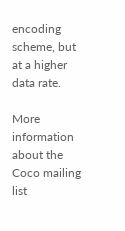encoding scheme, but
at a higher data rate.

More information about the Coco mailing list